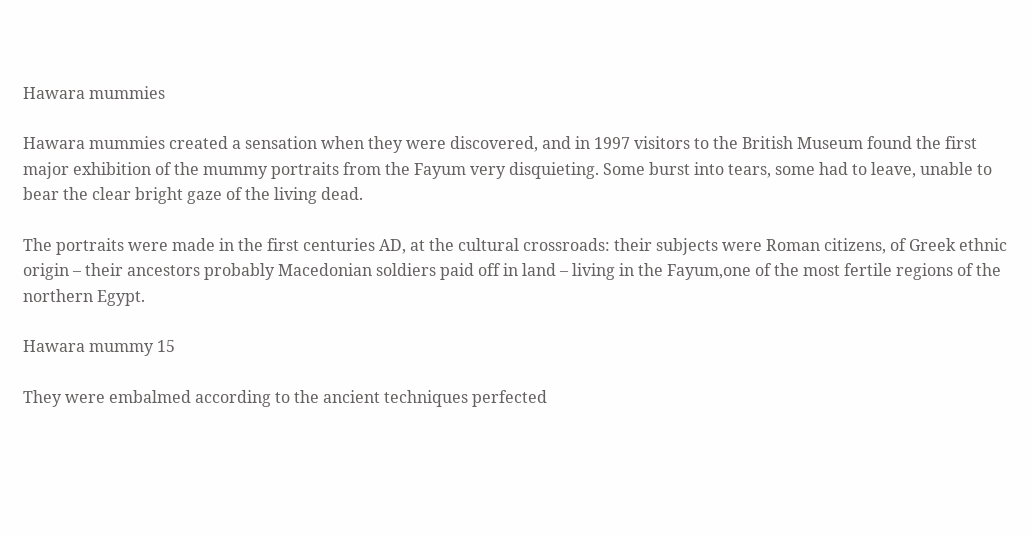Hawara mummies

Hawara mummies created a sensation when they were discovered, and in 1997 visitors to the British Museum found the first major exhibition of the mummy portraits from the Fayum very disquieting. Some burst into tears, some had to leave, unable to bear the clear bright gaze of the living dead.

The portraits were made in the first centuries AD, at the cultural crossroads: their subjects were Roman citizens, of Greek ethnic origin – their ancestors probably Macedonian soldiers paid off in land – living in the Fayum,one of the most fertile regions of the northern Egypt.

Hawara mummy 15

They were embalmed according to the ancient techniques perfected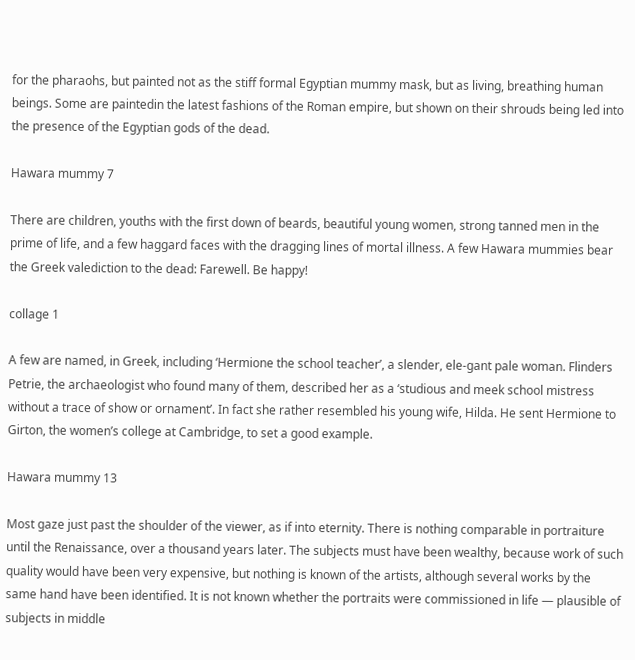for the pharaohs, but painted not as the stiff formal Egyptian mummy mask, but as living, breathing human beings. Some are paintedin the latest fashions of the Roman empire, but shown on their shrouds being led into the presence of the Egyptian gods of the dead.

Hawara mummy 7

There are children, youths with the first down of beards, beautiful young women, strong tanned men in the prime of life, and a few haggard faces with the dragging lines of mortal illness. A few Hawara mummies bear the Greek valediction to the dead: Farewell. Be happy!

collage 1

A few are named, in Greek, including ‘Hermione the school teacher’, a slender, ele-gant pale woman. Flinders Petrie, the archaeologist who found many of them, described her as a ‘studious and meek school mistress without a trace of show or ornament’. In fact she rather resembled his young wife, Hilda. He sent Hermione to Girton, the women’s college at Cambridge, to set a good example.

Hawara mummy 13

Most gaze just past the shoulder of the viewer, as if into eternity. There is nothing comparable in portraiture until the Renaissance, over a thousand years later. The subjects must have been wealthy, because work of such quality would have been very expensive, but nothing is known of the artists, although several works by the same hand have been identified. It is not known whether the portraits were commissioned in life — plausible of subjects in middle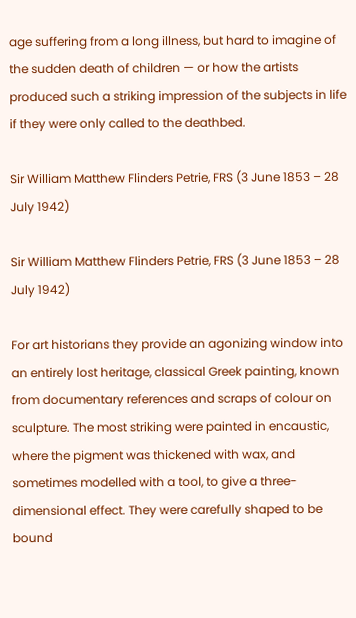age suffering from a long illness, but hard to imagine of the sudden death of children — or how the artists produced such a striking impression of the subjects in life if they were only called to the deathbed.

Sir William Matthew Flinders Petrie, FRS (3 June 1853 – 28 July 1942)

Sir William Matthew Flinders Petrie, FRS (3 June 1853 – 28 July 1942)

For art historians they provide an agonizing window into an entirely lost heritage, classical Greek painting, known from documentary references and scraps of colour on sculpture. The most striking were painted in encaustic, where the pigment was thickened with wax, and sometimes modelled with a tool, to give a three-dimensional effect. They were carefully shaped to be bound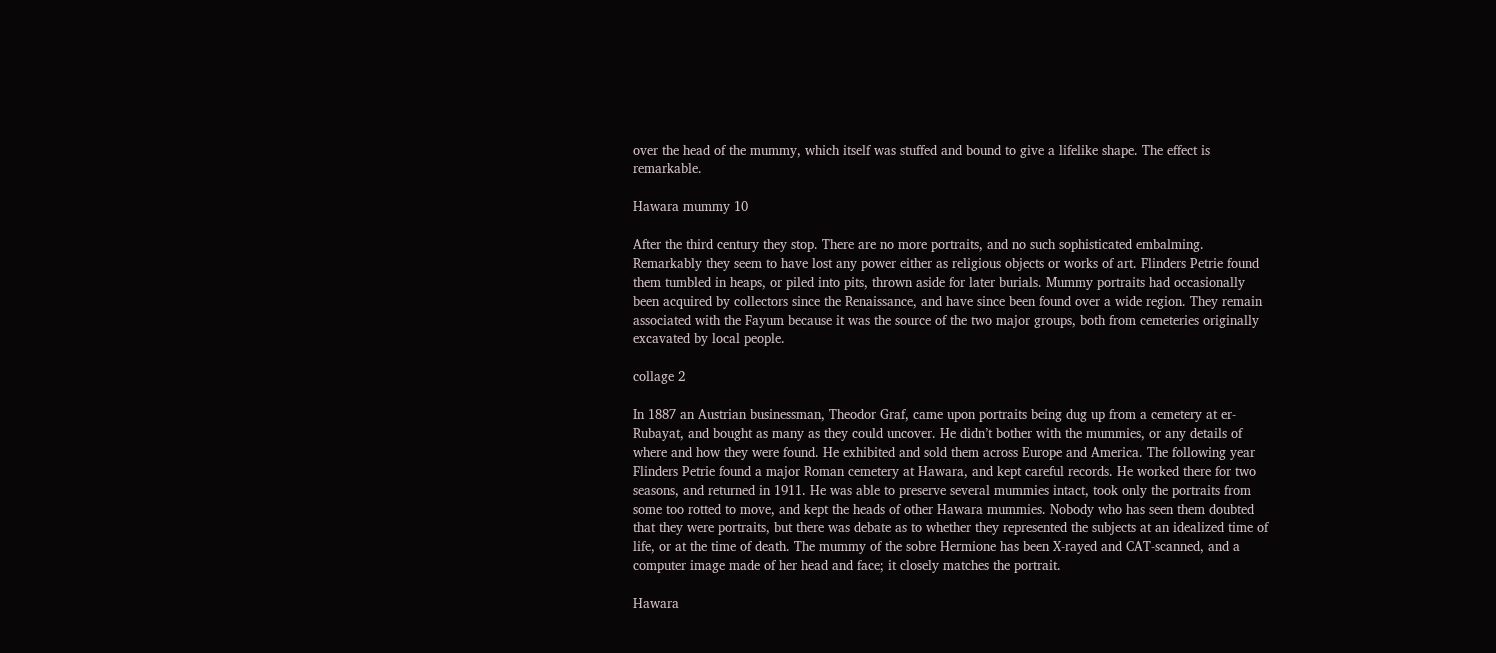over the head of the mummy, which itself was stuffed and bound to give a lifelike shape. The effect is remarkable.

Hawara mummy 10

After the third century they stop. There are no more portraits, and no such sophisticated embalming. Remarkably they seem to have lost any power either as religious objects or works of art. Flinders Petrie found them tumbled in heaps, or piled into pits, thrown aside for later burials. Mummy portraits had occasionally been acquired by collectors since the Renaissance, and have since been found over a wide region. They remain associated with the Fayum because it was the source of the two major groups, both from cemeteries originally excavated by local people.

collage 2

In 1887 an Austrian businessman, Theodor Graf, came upon portraits being dug up from a cemetery at er-Rubayat, and bought as many as they could uncover. He didn’t bother with the mummies, or any details of where and how they were found. He exhibited and sold them across Europe and America. The following year Flinders Petrie found a major Roman cemetery at Hawara, and kept careful records. He worked there for two seasons, and returned in 1911. He was able to preserve several mummies intact, took only the portraits from some too rotted to move, and kept the heads of other Hawara mummies. Nobody who has seen them doubted that they were portraits, but there was debate as to whether they represented the subjects at an idealized time of life, or at the time of death. The mummy of the sobre Hermione has been X-rayed and CAT-scanned, and a computer image made of her head and face; it closely matches the portrait.

Hawara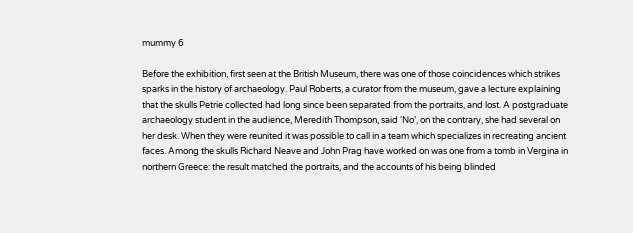mummy 6

Before the exhibition, first seen at the British Museum, there was one of those coincidences which strikes sparks in the history of archaeology. Paul Roberts, a curator from the museum, gave a lecture explaining that the skulls Petrie collected had long since been separated from the portraits, and lost. A postgraduate archaeology student in the audience, Meredith Thompson, said ‘No’, on the contrary, she had several on her desk. When they were reunited it was possible to call in a team which specializes in recreating ancient faces. Among the skulls Richard Neave and John Prag have worked on was one from a tomb in Vergina in northern Greece: the result matched the portraits, and the accounts of his being blinded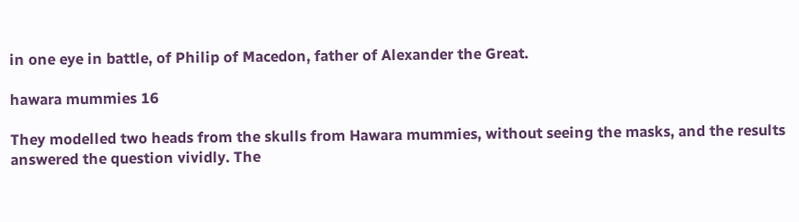in one eye in battle, of Philip of Macedon, father of Alexander the Great.

hawara mummies 16

They modelled two heads from the skulls from Hawara mummies, without seeing the masks, and the results answered the question vividly. The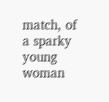match, of a sparky young woman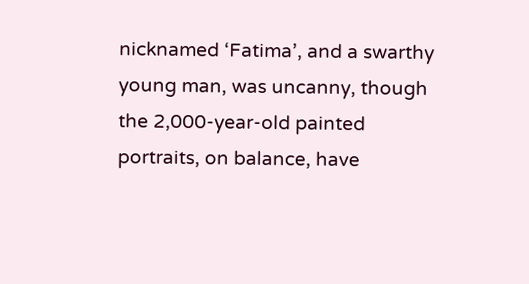nicknamed ‘Fatima’, and a swarthy young man, was uncanny, though the 2,000-year-old painted portraits, on balance, have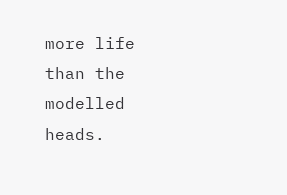more life than the modelled heads.